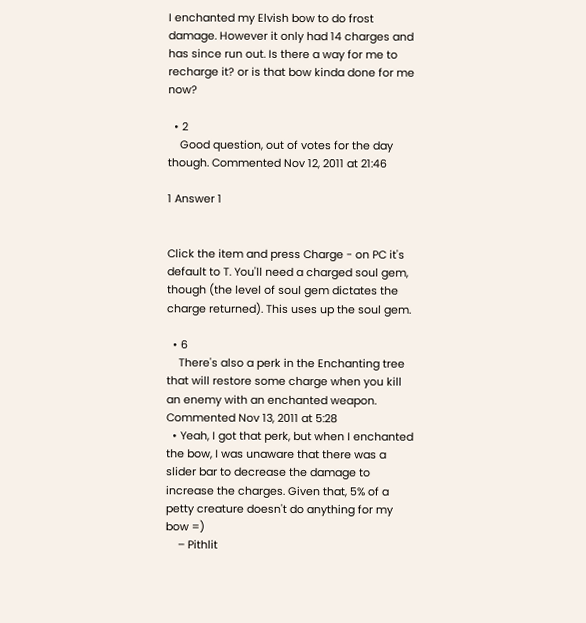I enchanted my Elvish bow to do frost damage. However it only had 14 charges and has since run out. Is there a way for me to recharge it? or is that bow kinda done for me now?

  • 2
    Good question, out of votes for the day though. Commented Nov 12, 2011 at 21:46

1 Answer 1


Click the item and press Charge - on PC it's default to T. You'll need a charged soul gem, though (the level of soul gem dictates the charge returned). This uses up the soul gem.

  • 6
    There's also a perk in the Enchanting tree that will restore some charge when you kill an enemy with an enchanted weapon. Commented Nov 13, 2011 at 5:28
  • Yeah, I got that perk, but when I enchanted the bow, I was unaware that there was a slider bar to decrease the damage to increase the charges. Given that, 5% of a petty creature doesn't do anything for my bow =)
    – Pithlit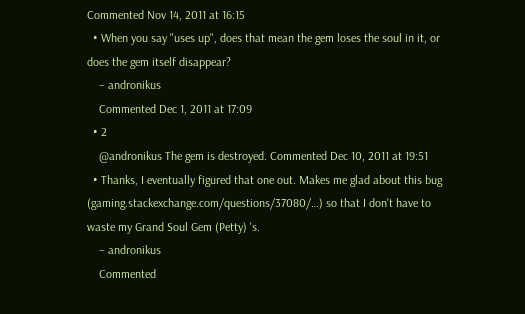Commented Nov 14, 2011 at 16:15
  • When you say "uses up", does that mean the gem loses the soul in it, or does the gem itself disappear?
    – andronikus
    Commented Dec 1, 2011 at 17:09
  • 2
    @andronikus The gem is destroyed. Commented Dec 10, 2011 at 19:51
  • Thanks, I eventually figured that one out. Makes me glad about this bug (gaming.stackexchange.com/questions/37080/…) so that I don't have to waste my Grand Soul Gem (Petty) 's.
    – andronikus
    Commented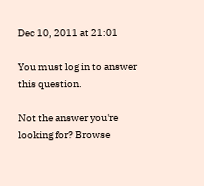Dec 10, 2011 at 21:01

You must log in to answer this question.

Not the answer you're looking for? Browse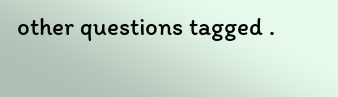other questions tagged .